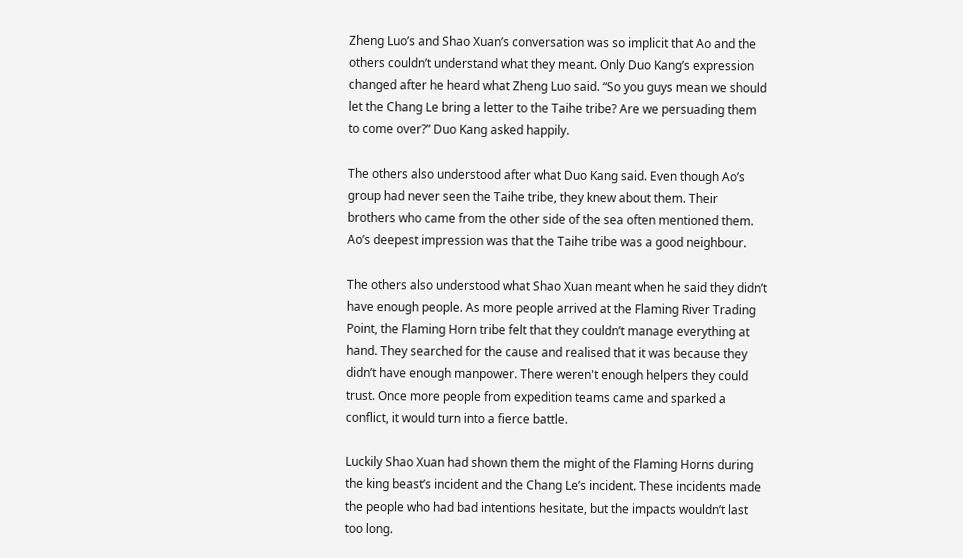Zheng Luo’s and Shao Xuan’s conversation was so implicit that Ao and the others couldn’t understand what they meant. Only Duo Kang’s expression changed after he heard what Zheng Luo said. “So you guys mean we should let the Chang Le bring a letter to the Taihe tribe? Are we persuading them to come over?” Duo Kang asked happily.

The others also understood after what Duo Kang said. Even though Ao’s group had never seen the Taihe tribe, they knew about them. Their brothers who came from the other side of the sea often mentioned them. Ao’s deepest impression was that the Taihe tribe was a good neighbour.

The others also understood what Shao Xuan meant when he said they didn’t have enough people. As more people arrived at the Flaming River Trading Point, the Flaming Horn tribe felt that they couldn’t manage everything at hand. They searched for the cause and realised that it was because they didn’t have enough manpower. There weren't enough helpers they could trust. Once more people from expedition teams came and sparked a conflict, it would turn into a fierce battle.

Luckily Shao Xuan had shown them the might of the Flaming Horns during the king beast’s incident and the Chang Le’s incident. These incidents made the people who had bad intentions hesitate, but the impacts wouldn’t last too long.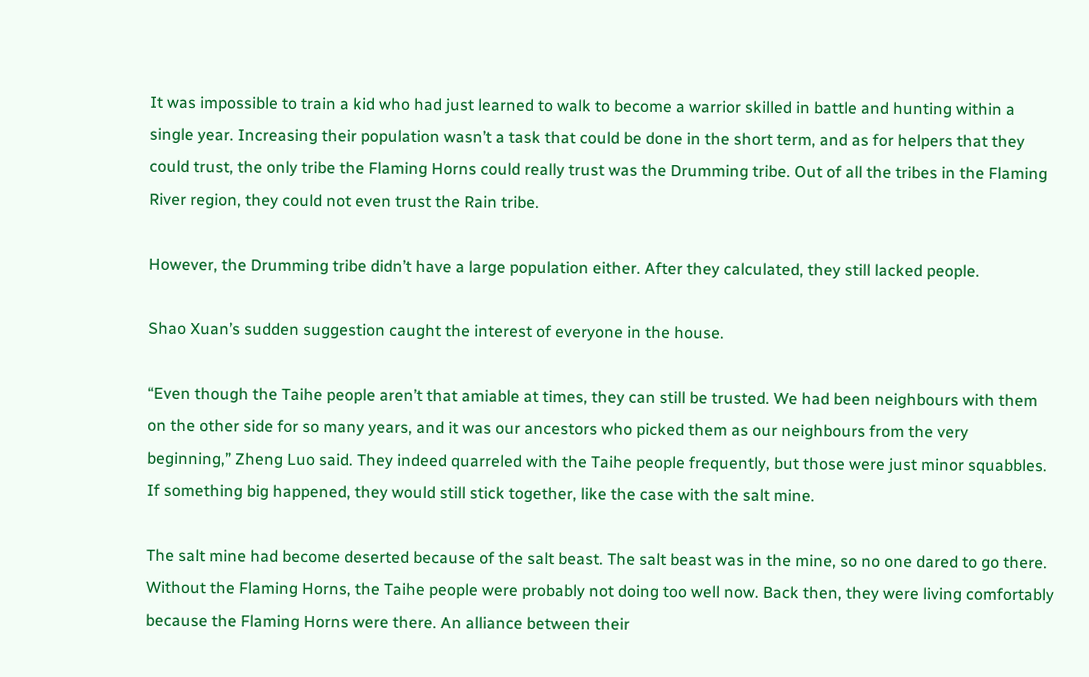It was impossible to train a kid who had just learned to walk to become a warrior skilled in battle and hunting within a single year. Increasing their population wasn’t a task that could be done in the short term, and as for helpers that they could trust, the only tribe the Flaming Horns could really trust was the Drumming tribe. Out of all the tribes in the Flaming River region, they could not even trust the Rain tribe.

However, the Drumming tribe didn’t have a large population either. After they calculated, they still lacked people.

Shao Xuan’s sudden suggestion caught the interest of everyone in the house.

“Even though the Taihe people aren’t that amiable at times, they can still be trusted. We had been neighbours with them on the other side for so many years, and it was our ancestors who picked them as our neighbours from the very beginning,” Zheng Luo said. They indeed quarreled with the Taihe people frequently, but those were just minor squabbles. If something big happened, they would still stick together, like the case with the salt mine.

The salt mine had become deserted because of the salt beast. The salt beast was in the mine, so no one dared to go there. Without the Flaming Horns, the Taihe people were probably not doing too well now. Back then, they were living comfortably because the Flaming Horns were there. An alliance between their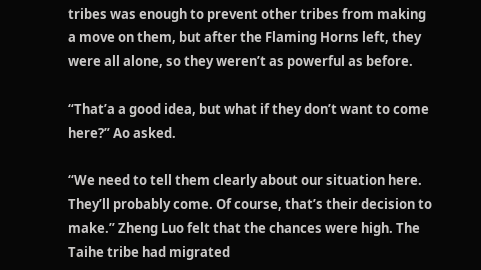tribes was enough to prevent other tribes from making a move on them, but after the Flaming Horns left, they were all alone, so they weren’t as powerful as before.

“That’a a good idea, but what if they don’t want to come here?” Ao asked.

“We need to tell them clearly about our situation here. They’ll probably come. Of course, that’s their decision to make.” Zheng Luo felt that the chances were high. The Taihe tribe had migrated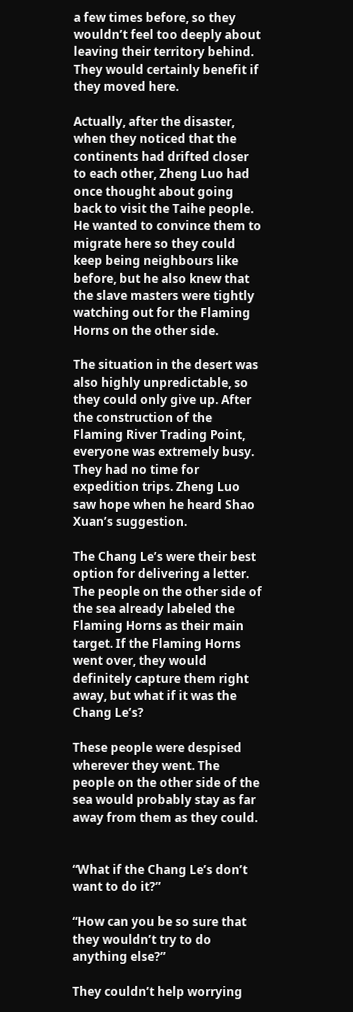a few times before, so they wouldn’t feel too deeply about leaving their territory behind. They would certainly benefit if they moved here.

Actually, after the disaster, when they noticed that the continents had drifted closer to each other, Zheng Luo had once thought about going back to visit the Taihe people. He wanted to convince them to migrate here so they could keep being neighbours like before, but he also knew that the slave masters were tightly watching out for the Flaming Horns on the other side.

The situation in the desert was also highly unpredictable, so they could only give up. After the construction of the Flaming River Trading Point, everyone was extremely busy. They had no time for expedition trips. Zheng Luo saw hope when he heard Shao Xuan’s suggestion.

The Chang Le’s were their best option for delivering a letter. The people on the other side of the sea already labeled the Flaming Horns as their main target. If the Flaming Horns went over, they would definitely capture them right away, but what if it was the Chang Le’s?

These people were despised wherever they went. The people on the other side of the sea would probably stay as far away from them as they could.


“What if the Chang Le’s don’t want to do it?”

“How can you be so sure that they wouldn’t try to do anything else?”

They couldn’t help worrying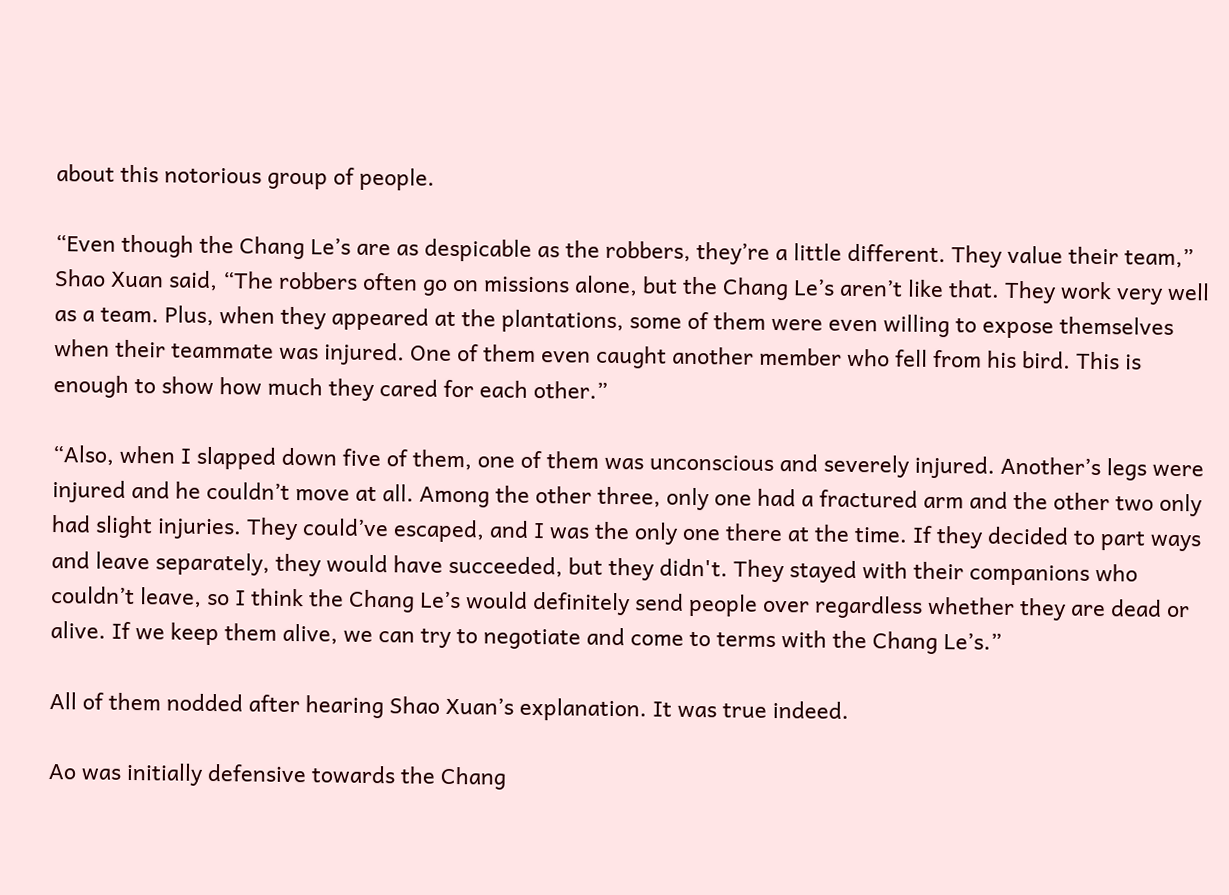about this notorious group of people.

“Even though the Chang Le’s are as despicable as the robbers, they’re a little different. They value their team,” Shao Xuan said, “The robbers often go on missions alone, but the Chang Le’s aren’t like that. They work very well as a team. Plus, when they appeared at the plantations, some of them were even willing to expose themselves when their teammate was injured. One of them even caught another member who fell from his bird. This is enough to show how much they cared for each other.”

“Also, when I slapped down five of them, one of them was unconscious and severely injured. Another’s legs were injured and he couldn’t move at all. Among the other three, only one had a fractured arm and the other two only had slight injuries. They could’ve escaped, and I was the only one there at the time. If they decided to part ways and leave separately, they would have succeeded, but they didn't. They stayed with their companions who couldn’t leave, so I think the Chang Le’s would definitely send people over regardless whether they are dead or alive. If we keep them alive, we can try to negotiate and come to terms with the Chang Le’s.”

All of them nodded after hearing Shao Xuan’s explanation. It was true indeed.

Ao was initially defensive towards the Chang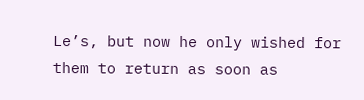Le’s, but now he only wished for them to return as soon as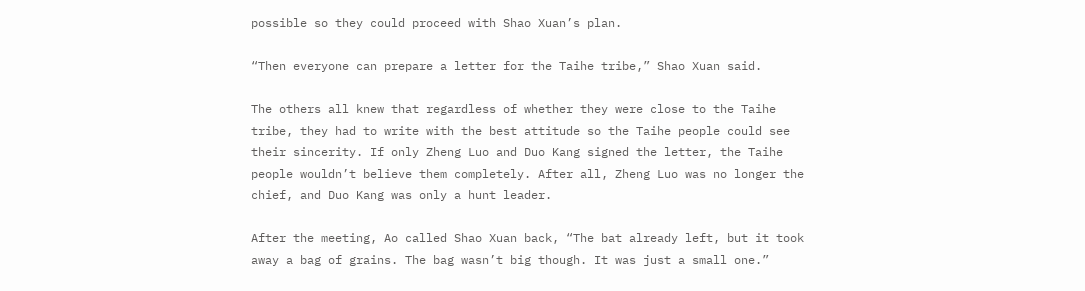possible so they could proceed with Shao Xuan’s plan.

“Then everyone can prepare a letter for the Taihe tribe,” Shao Xuan said.

The others all knew that regardless of whether they were close to the Taihe tribe, they had to write with the best attitude so the Taihe people could see their sincerity. If only Zheng Luo and Duo Kang signed the letter, the Taihe people wouldn’t believe them completely. After all, Zheng Luo was no longer the chief, and Duo Kang was only a hunt leader.

After the meeting, Ao called Shao Xuan back, “The bat already left, but it took away a bag of grains. The bag wasn’t big though. It was just a small one.”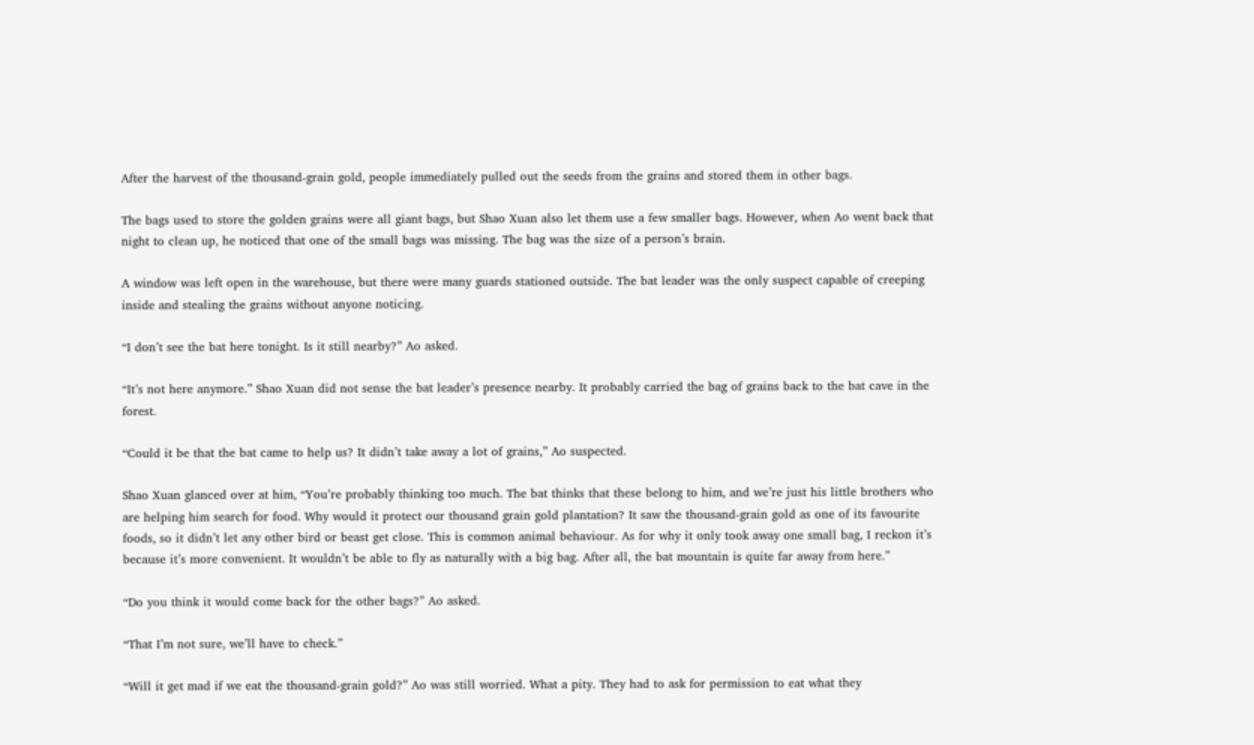After the harvest of the thousand-grain gold, people immediately pulled out the seeds from the grains and stored them in other bags.

The bags used to store the golden grains were all giant bags, but Shao Xuan also let them use a few smaller bags. However, when Ao went back that night to clean up, he noticed that one of the small bags was missing. The bag was the size of a person’s brain.

A window was left open in the warehouse, but there were many guards stationed outside. The bat leader was the only suspect capable of creeping inside and stealing the grains without anyone noticing.

“I don’t see the bat here tonight. Is it still nearby?” Ao asked.

“It’s not here anymore.” Shao Xuan did not sense the bat leader’s presence nearby. It probably carried the bag of grains back to the bat cave in the forest.

“Could it be that the bat came to help us? It didn’t take away a lot of grains,” Ao suspected.

Shao Xuan glanced over at him, “You’re probably thinking too much. The bat thinks that these belong to him, and we’re just his little brothers who are helping him search for food. Why would it protect our thousand grain gold plantation? It saw the thousand-grain gold as one of its favourite foods, so it didn’t let any other bird or beast get close. This is common animal behaviour. As for why it only took away one small bag, I reckon it’s because it’s more convenient. It wouldn’t be able to fly as naturally with a big bag. After all, the bat mountain is quite far away from here.”

“Do you think it would come back for the other bags?” Ao asked.

“That I’m not sure, we’ll have to check.”

“Will it get mad if we eat the thousand-grain gold?” Ao was still worried. What a pity. They had to ask for permission to eat what they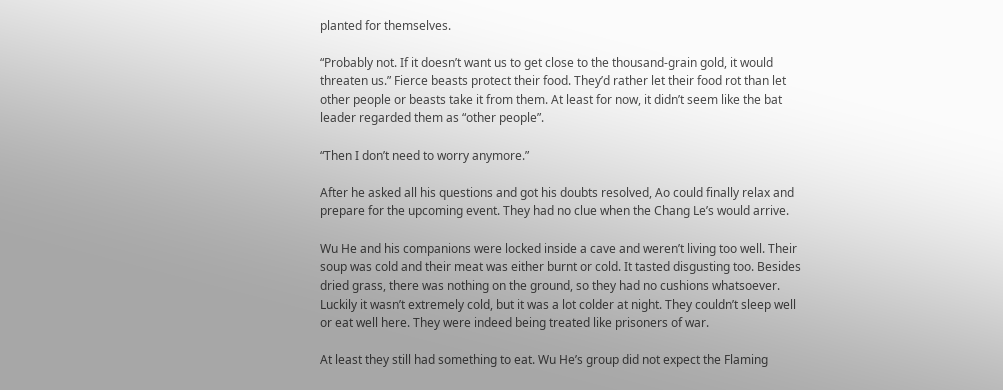planted for themselves.

“Probably not. If it doesn’t want us to get close to the thousand-grain gold, it would threaten us.” Fierce beasts protect their food. They’d rather let their food rot than let other people or beasts take it from them. At least for now, it didn’t seem like the bat leader regarded them as “other people”.

“Then I don’t need to worry anymore.”

After he asked all his questions and got his doubts resolved, Ao could finally relax and prepare for the upcoming event. They had no clue when the Chang Le’s would arrive.

Wu He and his companions were locked inside a cave and weren’t living too well. Their soup was cold and their meat was either burnt or cold. It tasted disgusting too. Besides dried grass, there was nothing on the ground, so they had no cushions whatsoever. Luckily it wasn’t extremely cold, but it was a lot colder at night. They couldn’t sleep well or eat well here. They were indeed being treated like prisoners of war.

At least they still had something to eat. Wu He’s group did not expect the Flaming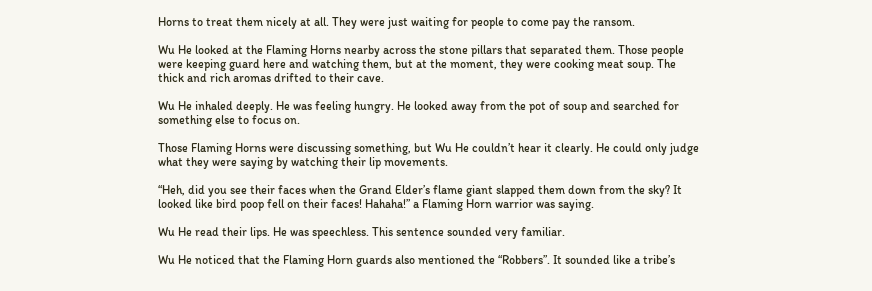Horns to treat them nicely at all. They were just waiting for people to come pay the ransom.

Wu He looked at the Flaming Horns nearby across the stone pillars that separated them. Those people were keeping guard here and watching them, but at the moment, they were cooking meat soup. The thick and rich aromas drifted to their cave.

Wu He inhaled deeply. He was feeling hungry. He looked away from the pot of soup and searched for something else to focus on.

Those Flaming Horns were discussing something, but Wu He couldn’t hear it clearly. He could only judge what they were saying by watching their lip movements.

“Heh, did you see their faces when the Grand Elder’s flame giant slapped them down from the sky? It looked like bird poop fell on their faces! Hahaha!” a Flaming Horn warrior was saying.

Wu He read their lips. He was speechless. This sentence sounded very familiar.

Wu He noticed that the Flaming Horn guards also mentioned the “Robbers”. It sounded like a tribe’s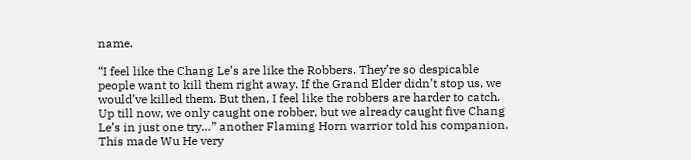name.

“I feel like the Chang Le’s are like the Robbers. They’re so despicable people want to kill them right away. If the Grand Elder didn’t stop us, we would’ve killed them. But then, I feel like the robbers are harder to catch. Up till now, we only caught one robber, but we already caught five Chang Le’s in just one try…” another Flaming Horn warrior told his companion. This made Wu He very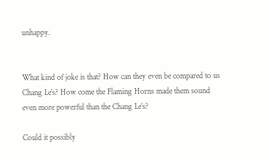unhappy.


What kind of joke is that? How can they even be compared to us Chang Le’s? How come the Flaming Horns made them sound even more powerful than the Chang Le’s?

Could it possibly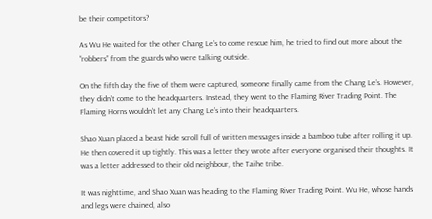be their competitors?

As Wu He waited for the other Chang Le’s to come rescue him, he tried to find out more about the “robbers” from the guards who were talking outside.

On the fifth day the five of them were captured, someone finally came from the Chang Le’s. However, they didn’t come to the headquarters. Instead, they went to the Flaming River Trading Point. The Flaming Horns wouldn’t let any Chang Le’s into their headquarters.

Shao Xuan placed a beast hide scroll full of written messages inside a bamboo tube after rolling it up. He then covered it up tightly. This was a letter they wrote after everyone organised their thoughts. It was a letter addressed to their old neighbour, the Taihe tribe.

It was nighttime, and Shao Xuan was heading to the Flaming River Trading Point. Wu He, whose hands and legs were chained, also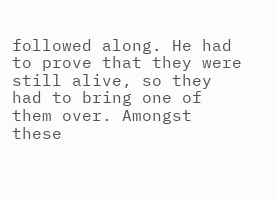followed along. He had to prove that they were still alive, so they had to bring one of them over. Amongst these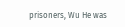prisoners, Wu He was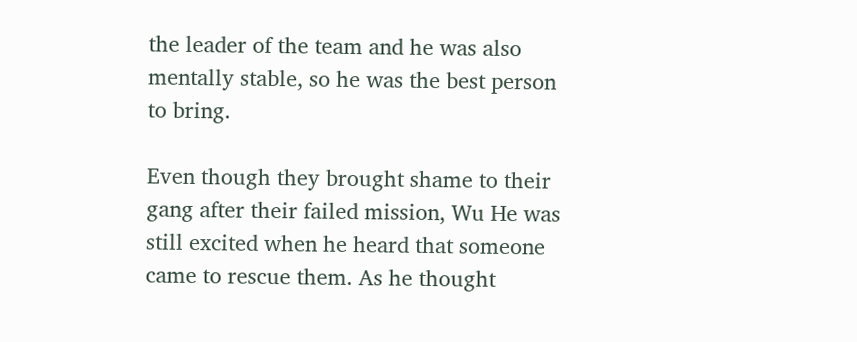the leader of the team and he was also mentally stable, so he was the best person to bring.

Even though they brought shame to their gang after their failed mission, Wu He was still excited when he heard that someone came to rescue them. As he thought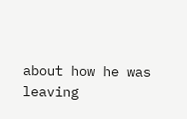about how he was leaving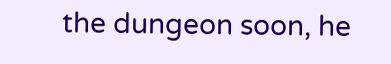the dungeon soon, he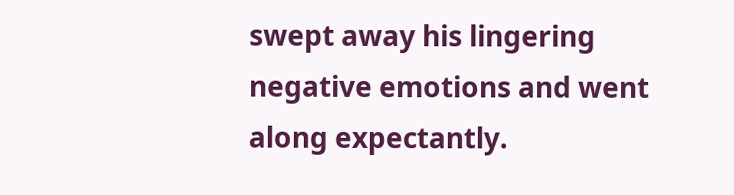swept away his lingering negative emotions and went along expectantly.